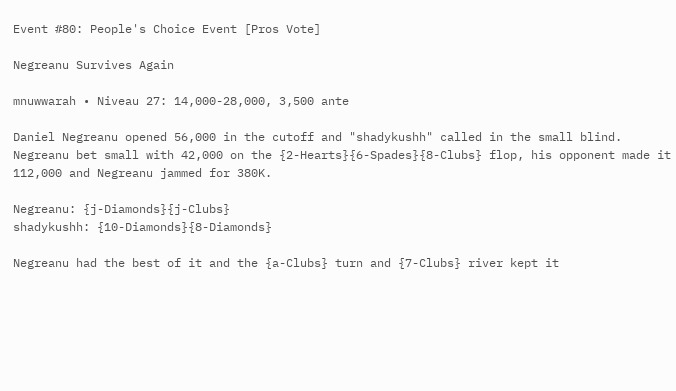Event #80: People's Choice Event [Pros Vote]

Negreanu Survives Again

mnuwwarah • Niveau 27: 14,000-28,000, 3,500 ante

Daniel Negreanu opened 56,000 in the cutoff and "shadykushh" called in the small blind. Negreanu bet small with 42,000 on the {2-Hearts}{6-Spades}{8-Clubs} flop, his opponent made it 112,000 and Negreanu jammed for 380K.

Negreanu: {j-Diamonds}{j-Clubs}
shadykushh: {10-Diamonds}{8-Diamonds}

Negreanu had the best of it and the {a-Clubs} turn and {7-Clubs} river kept it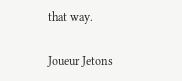that way.

Joueur Jetons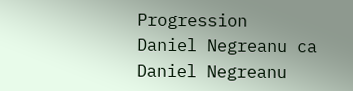Progression
Daniel Negreanu ca
Daniel Negreanu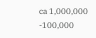ca 1,000,000 -100,000